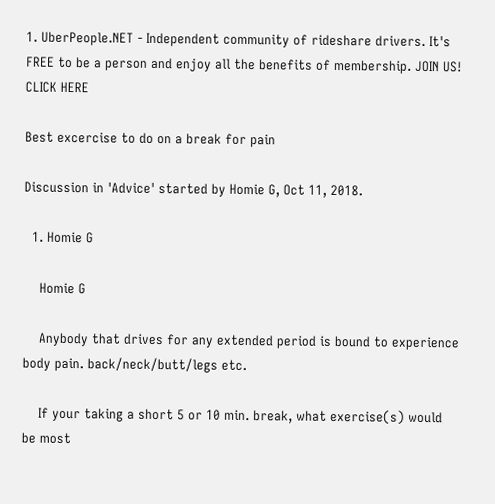1. UberPeople.NET - Independent community of rideshare drivers. It's FREE to be a person and enjoy all the benefits of membership. JOIN US! CLICK HERE

Best excercise to do on a break for pain

Discussion in 'Advice' started by Homie G, Oct 11, 2018.

  1. Homie G

    Homie G

    Anybody that drives for any extended period is bound to experience body pain. back/neck/butt/legs etc.

    If your taking a short 5 or 10 min. break, what exercise(s) would be most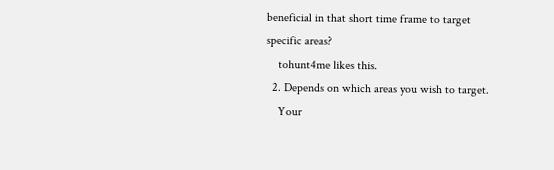beneficial in that short time frame to target specific areas?
    tohunt4me likes this.
  2. Depends on which areas you wish to target.
    Your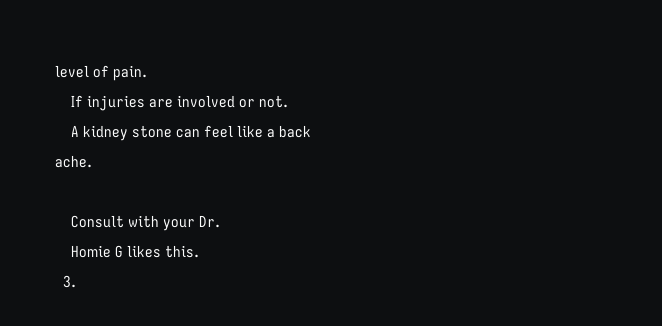level of pain.
    If injuries are involved or not.
    A kidney stone can feel like a back ache.

    Consult with your Dr.
    Homie G likes this.
  3.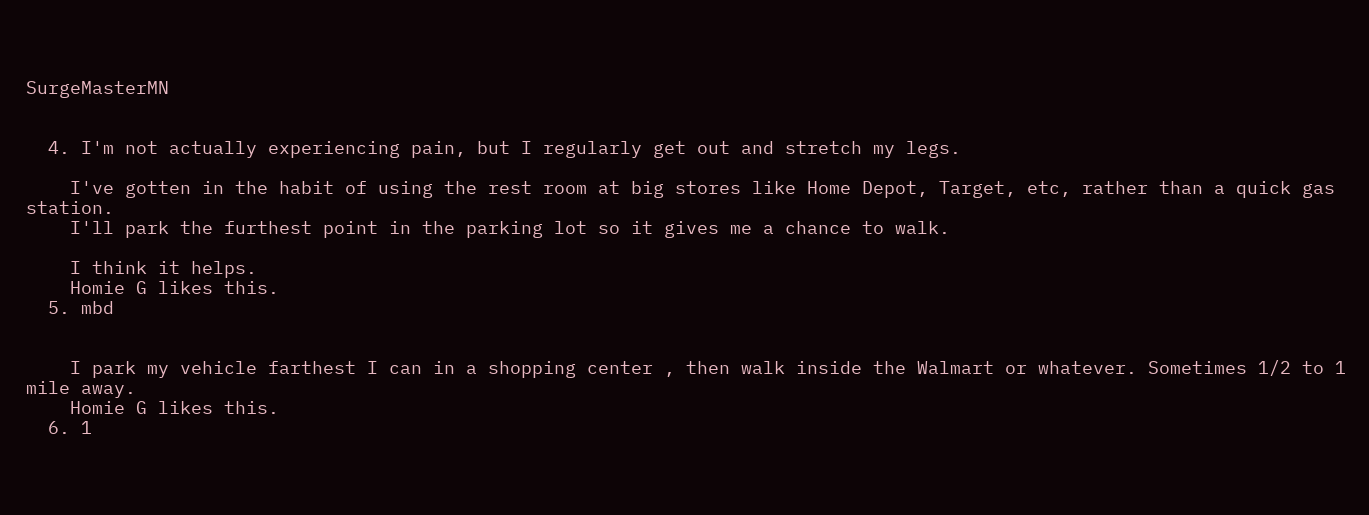SurgeMasterMN


  4. I'm not actually experiencing pain, but I regularly get out and stretch my legs.

    I've gotten in the habit of using the rest room at big stores like Home Depot, Target, etc, rather than a quick gas station.
    I'll park the furthest point in the parking lot so it gives me a chance to walk.

    I think it helps.
    Homie G likes this.
  5. mbd


    I park my vehicle farthest I can in a shopping center , then walk inside the Walmart or whatever. Sometimes 1/2 to 1 mile away.
    Homie G likes this.
  6. 1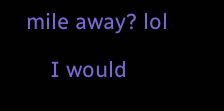mile away? lol

    I would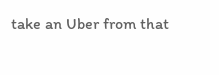take an Uber from that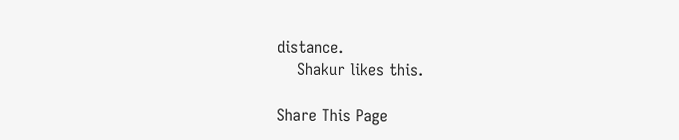distance.
    Shakur likes this.

Share This Page